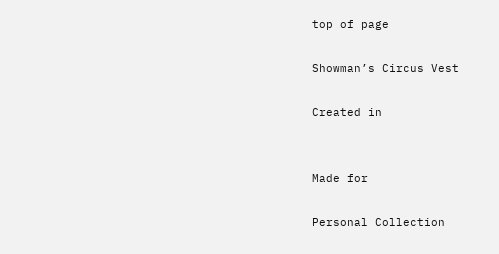top of page

Showman’s Circus Vest

Created in


Made for

Personal Collection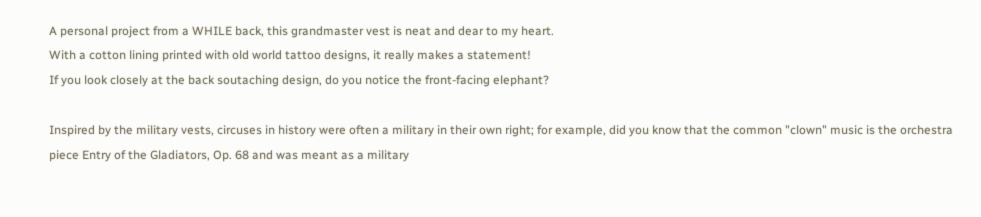A personal project from a WHILE back, this grandmaster vest is neat and dear to my heart.
With a cotton lining printed with old world tattoo designs, it really makes a statement!
If you look closely at the back soutaching design, do you notice the front-facing elephant?

Inspired by the military vests, circuses in history were often a military in their own right; for example, did you know that the common "clown" music is the orchestra piece Entry of the Gladiators, Op. 68 and was meant as a military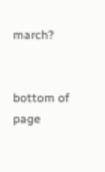march?


bottom of page